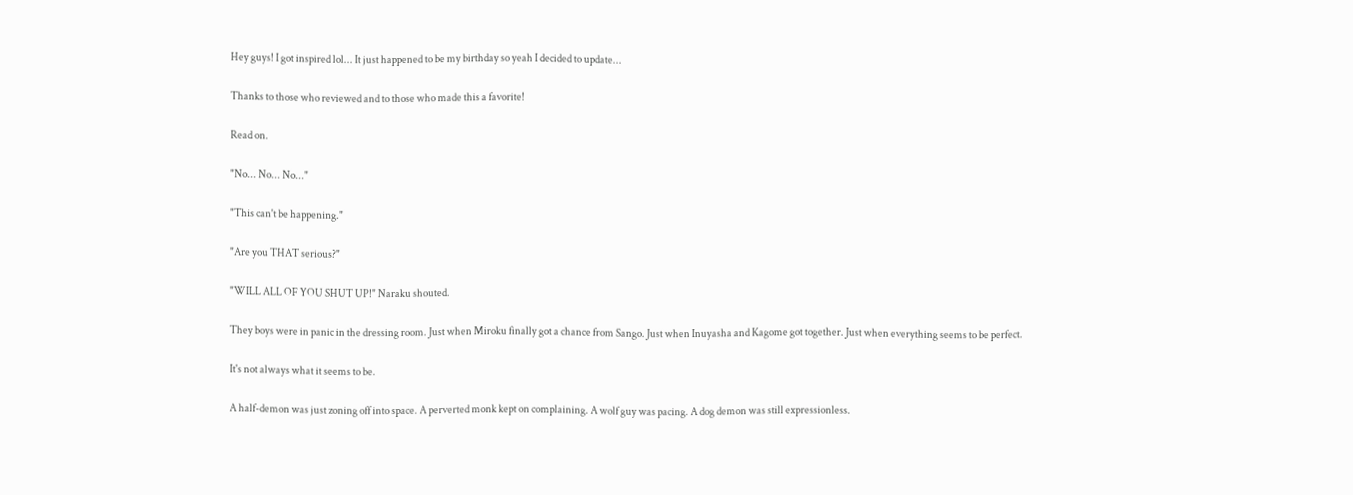Hey guys! I got inspired lol... It just happened to be my birthday so yeah I decided to update...

Thanks to those who reviewed and to those who made this a favorite!

Read on.

"No... No... No..."

"This can't be happening."

"Are you THAT serious?"

"WILL ALL OF YOU SHUT UP!" Naraku shouted.

They boys were in panic in the dressing room. Just when Miroku finally got a chance from Sango. Just when Inuyasha and Kagome got together. Just when everything seems to be perfect.

It's not always what it seems to be.

A half-demon was just zoning off into space. A perverted monk kept on complaining. A wolf guy was pacing. A dog demon was still expressionless.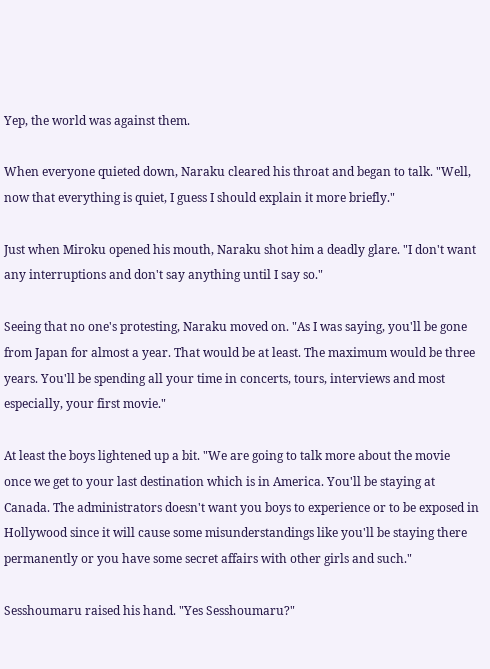Yep, the world was against them.

When everyone quieted down, Naraku cleared his throat and began to talk. "Well, now that everything is quiet, I guess I should explain it more briefly."

Just when Miroku opened his mouth, Naraku shot him a deadly glare. "I don't want any interruptions and don't say anything until I say so."

Seeing that no one's protesting, Naraku moved on. "As I was saying, you'll be gone from Japan for almost a year. That would be at least. The maximum would be three years. You'll be spending all your time in concerts, tours, interviews and most especially, your first movie."

At least the boys lightened up a bit. "We are going to talk more about the movie once we get to your last destination which is in America. You'll be staying at Canada. The administrators doesn't want you boys to experience or to be exposed in Hollywood since it will cause some misunderstandings like you'll be staying there permanently or you have some secret affairs with other girls and such."

Sesshoumaru raised his hand. "Yes Sesshoumaru?"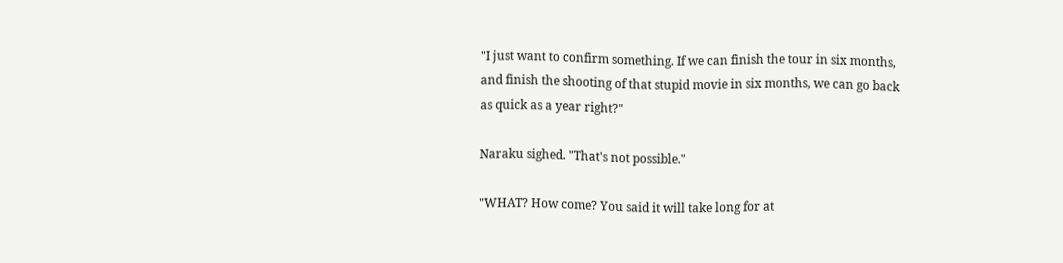"I just want to confirm something. If we can finish the tour in six months, and finish the shooting of that stupid movie in six months, we can go back as quick as a year right?"

Naraku sighed. "That's not possible."

"WHAT? How come? You said it will take long for at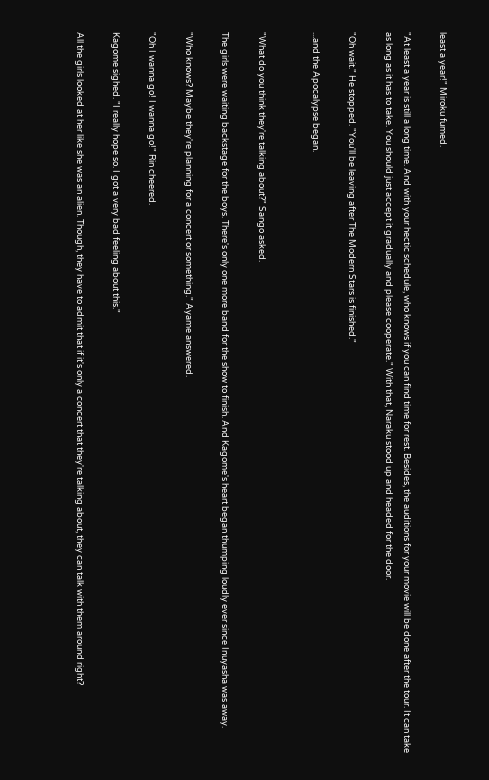least a year!" Miroku fumed.

"At least a year is still a long time. And with your hectic schedule, who knows if you can find time for rest. Besides, the auditions for your movie will be done after the tour. It can take as long as it has to take. You should just accept it gradually and please cooperate." With that, Naraku stood up and headed for the door.

"Oh wait." He stopped. "You'll be leaving after The Modern Stars is finished."

...and the Apocalypse began.


"What do you think they're talking about?" Sango asked.

The girls were waiting backstage for the boys. There's only one more band for the show to finish. And Kagome's heart began thumping loudly ever since Inuyasha was away.

"Who knows? Maybe they're planning for a concert or something." Ayame answered.

"Oh I wanna go! I wanna go!" Rin cheered.

Kagome sighed. "I really hope so. I got a very bad feeling about this."

All the girls looked at her like she was an alien. Though, they have to admit that if it's only a concert that they're talking about, they can talk with them around right?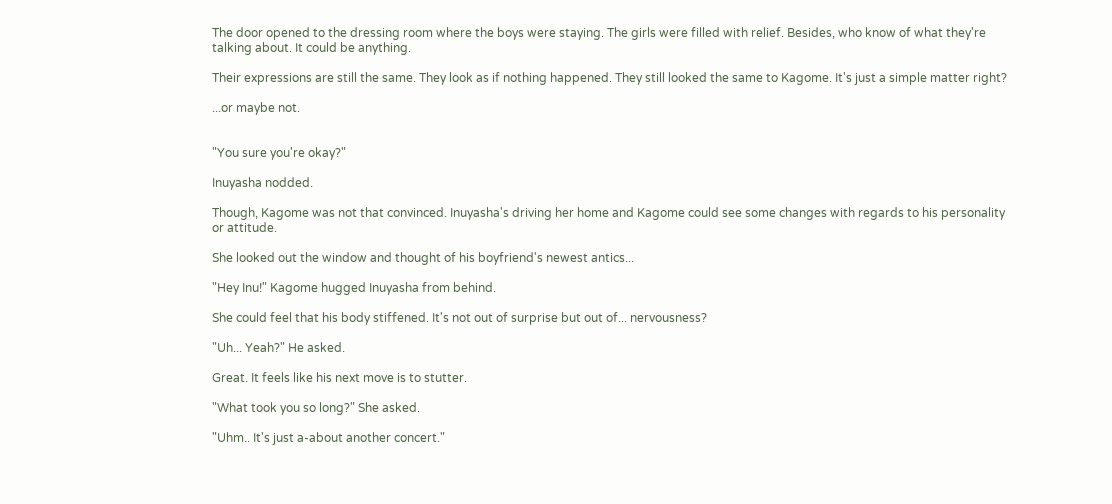The door opened to the dressing room where the boys were staying. The girls were filled with relief. Besides, who know of what they're talking about. It could be anything.

Their expressions are still the same. They look as if nothing happened. They still looked the same to Kagome. It's just a simple matter right?

...or maybe not.


"You sure you're okay?"

Inuyasha nodded.

Though, Kagome was not that convinced. Inuyasha's driving her home and Kagome could see some changes with regards to his personality or attitude.

She looked out the window and thought of his boyfriend's newest antics...

"Hey Inu!" Kagome hugged Inuyasha from behind.

She could feel that his body stiffened. It's not out of surprise but out of... nervousness?

"Uh... Yeah?" He asked.

Great. It feels like his next move is to stutter.

"What took you so long?" She asked.

"Uhm.. It's just a-about another concert."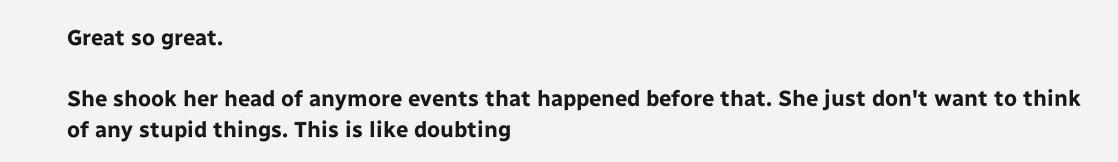Great so great.

She shook her head of anymore events that happened before that. She just don't want to think of any stupid things. This is like doubting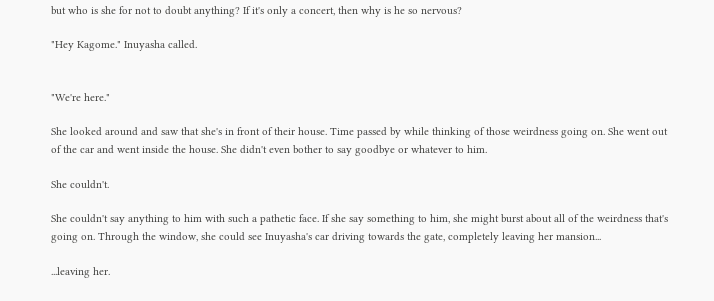but who is she for not to doubt anything? If it's only a concert, then why is he so nervous?

"Hey Kagome." Inuyasha called.


"We're here."

She looked around and saw that she's in front of their house. Time passed by while thinking of those weirdness going on. She went out of the car and went inside the house. She didn't even bother to say goodbye or whatever to him.

She couldn't.

She couldn't say anything to him with such a pathetic face. If she say something to him, she might burst about all of the weirdness that's going on. Through the window, she could see Inuyasha's car driving towards the gate, completely leaving her mansion...

...leaving her.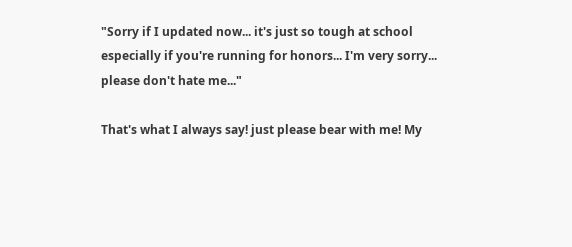"Sorry if I updated now... it's just so tough at school especially if you're running for honors... I'm very sorry... please don't hate me..."

That's what I always say! just please bear with me! My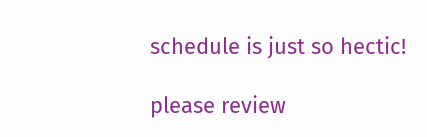schedule is just so hectic!

please review